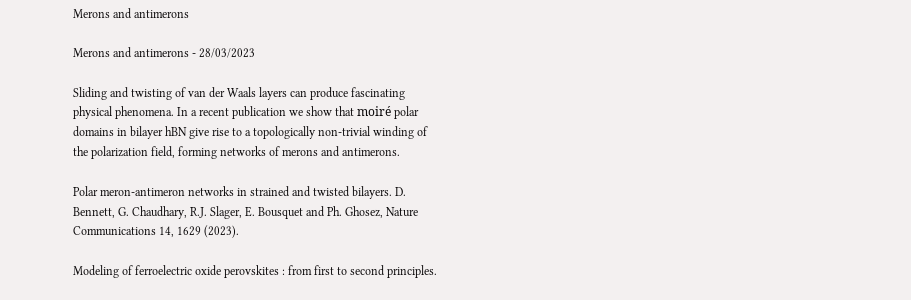Merons and antimerons

Merons and antimerons - 28/03/2023

Sliding and twisting of van der Waals layers can produce fascinating physical phenomena. In a recent publication we show that moiré polar domains in bilayer hBN give rise to a topologically non-trivial winding of the polarization field, forming networks of merons and antimerons.

Polar meron-antimeron networks in strained and twisted bilayers. D. Bennett, G. Chaudhary, R.J. Slager, E. Bousquet and Ph. Ghosez, Nature Communications 14, 1629 (2023).

Modeling of ferroelectric oxide perovskites : from first to second principles.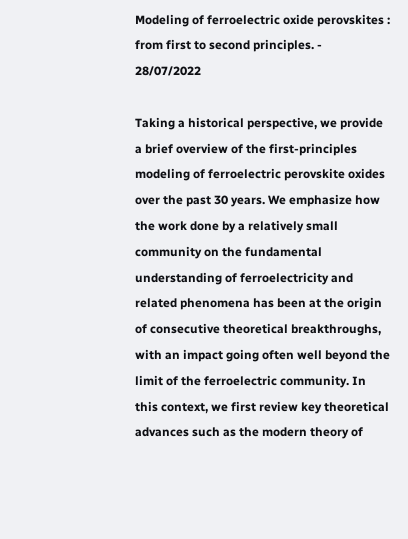Modeling of ferroelectric oxide perovskites : from first to second principles. - 28/07/2022

Taking a historical perspective, we provide a brief overview of the first-principles modeling of ferroelectric perovskite oxides over the past 30 years. We emphasize how the work done by a relatively small community on the fundamental understanding of ferroelectricity and related phenomena has been at the origin of consecutive theoretical breakthroughs, with an impact going often well beyond the limit of the ferroelectric community. In this context, we first review key theoretical advances such as the modern theory of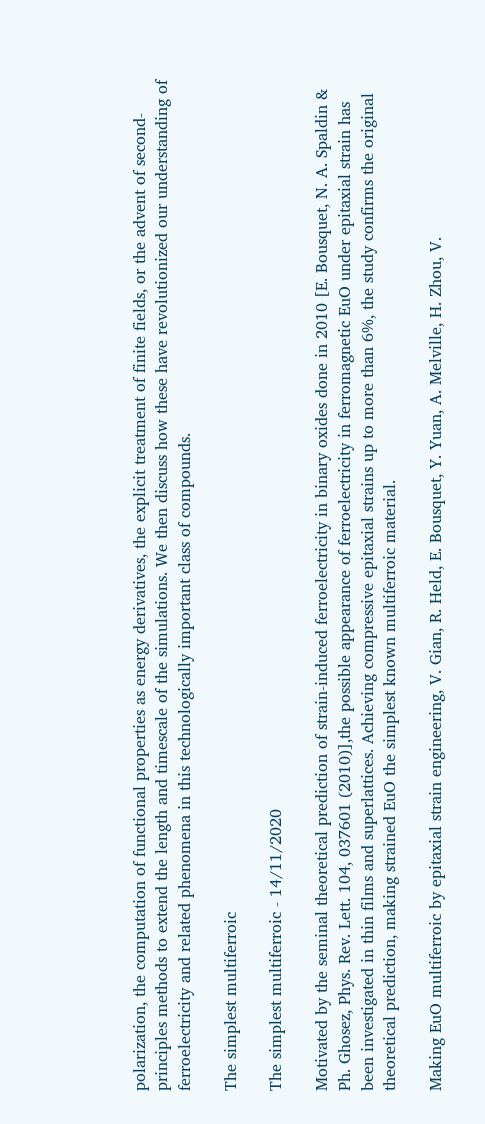polarization, the computation of functional properties as energy derivatives, the explicit treatment of finite fields, or the advent of second-principles methods to extend the length and timescale of the simulations. We then discuss how these have revolutionized our understanding of ferroelectricity and related phenomena in this technologically important class of compounds.

The simplest multiferroic

The simplest multiferroic - 14/11/2020

Motivated by the seminal theoretical prediction of strain-induced ferroelectricity in binary oxides done in 2010 [E. Bousquet, N. A. Spaldin & Ph. Ghosez, Phys. Rev. Lett. 104, 037601 (2010)],the possible appearance of ferroelectricity in ferromagnetic EuO under epitaxial strain has been investigated in thin films and superlattices. Achieving compressive epitaxial strains up to more than 6%, the study confirms the original theoretical prediction, making strained EuO the simplest known multiferroic material.

Making EuO multiferroic by epitaxial strain engineering, V. Gian, R. Held, E. Bousquet, Y. Yuan, A. Melville, H. Zhou, V.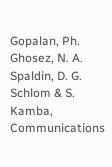Gopalan, Ph. Ghosez, N. A. Spaldin, D. G. Schlom & S. Kamba, Communications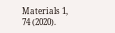Materials 1, 74 (2020).